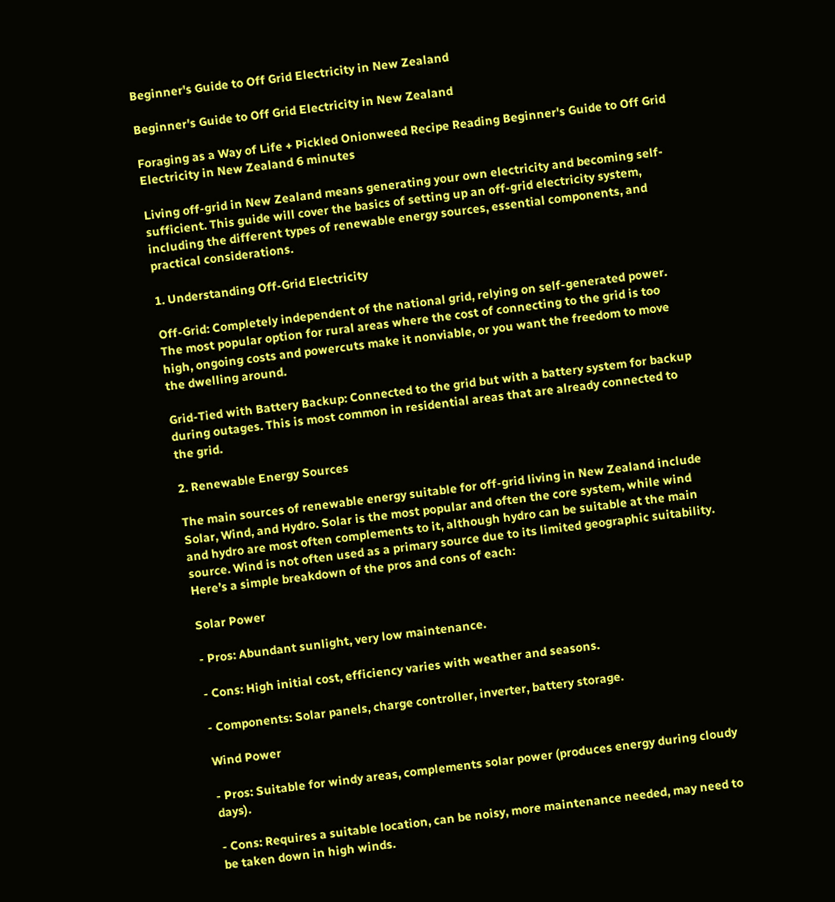Beginner's Guide to Off Grid Electricity in New Zealand

Beginner's Guide to Off Grid Electricity in New Zealand

Foraging as a Way of Life + Pickled Onionweed Recipe Reading Beginner's Guide to Off Grid Electricity in New Zealand 6 minutes

Living off-grid in New Zealand means generating your own electricity and becoming self-sufficient. This guide will cover the basics of setting up an off-grid electricity system, including the different types of renewable energy sources, essential components, and practical considerations.

1. Understanding Off-Grid Electricity

Off-Grid: Completely independent of the national grid, relying on self-generated power. The most popular option for rural areas where the cost of connecting to the grid is too high, ongoing costs and powercuts make it nonviable, or you want the freedom to move the dwelling around.

Grid-Tied with Battery Backup: Connected to the grid but with a battery system for backup during outages. This is most common in residential areas that are already connected to the grid.

2. Renewable Energy Sources

The main sources of renewable energy suitable for off-grid living in New Zealand include Solar, Wind, and Hydro. Solar is the most popular and often the core system, while wind and hydro are most often complements to it, although hydro can be suitable at the main source. Wind is not often used as a primary source due to its limited geographic suitability. Here’s a simple breakdown of the pros and cons of each:

Solar Power

- Pros: Abundant sunlight, very low maintenance.

- Cons: High initial cost, efficiency varies with weather and seasons.

- Components: Solar panels, charge controller, inverter, battery storage.

Wind Power

- Pros: Suitable for windy areas, complements solar power (produces energy during cloudy days).

- Cons: Requires a suitable location, can be noisy, more maintenance needed, may need to be taken down in high winds.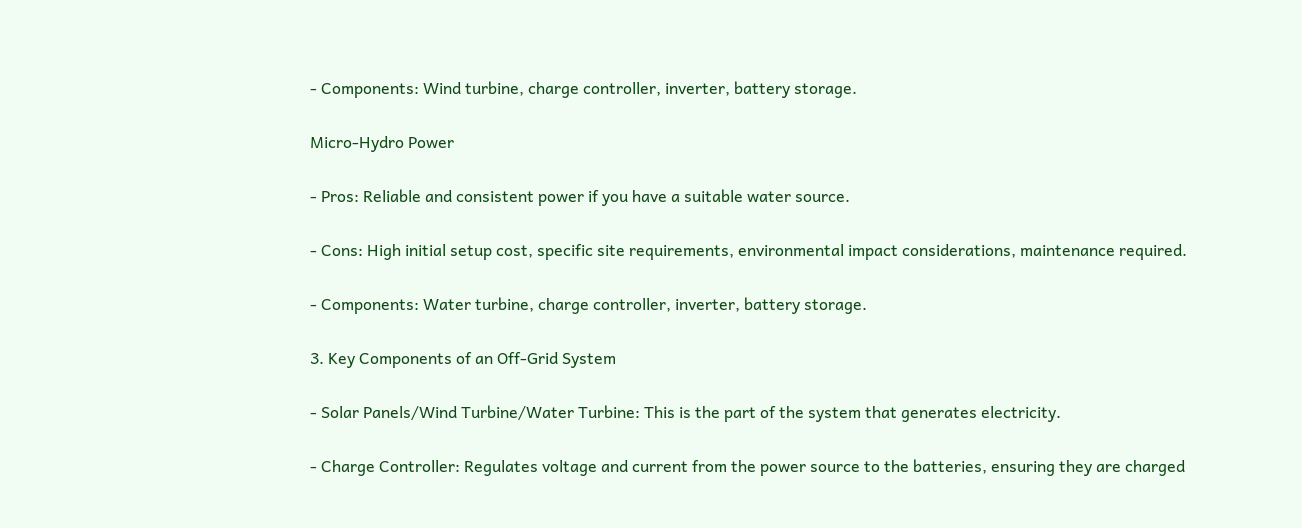- Components: Wind turbine, charge controller, inverter, battery storage.

Micro-Hydro Power

- Pros: Reliable and consistent power if you have a suitable water source.

- Cons: High initial setup cost, specific site requirements, environmental impact considerations, maintenance required.

- Components: Water turbine, charge controller, inverter, battery storage.

3. Key Components of an Off-Grid System

- Solar Panels/Wind Turbine/Water Turbine: This is the part of the system that generates electricity.

- Charge Controller: Regulates voltage and current from the power source to the batteries, ensuring they are charged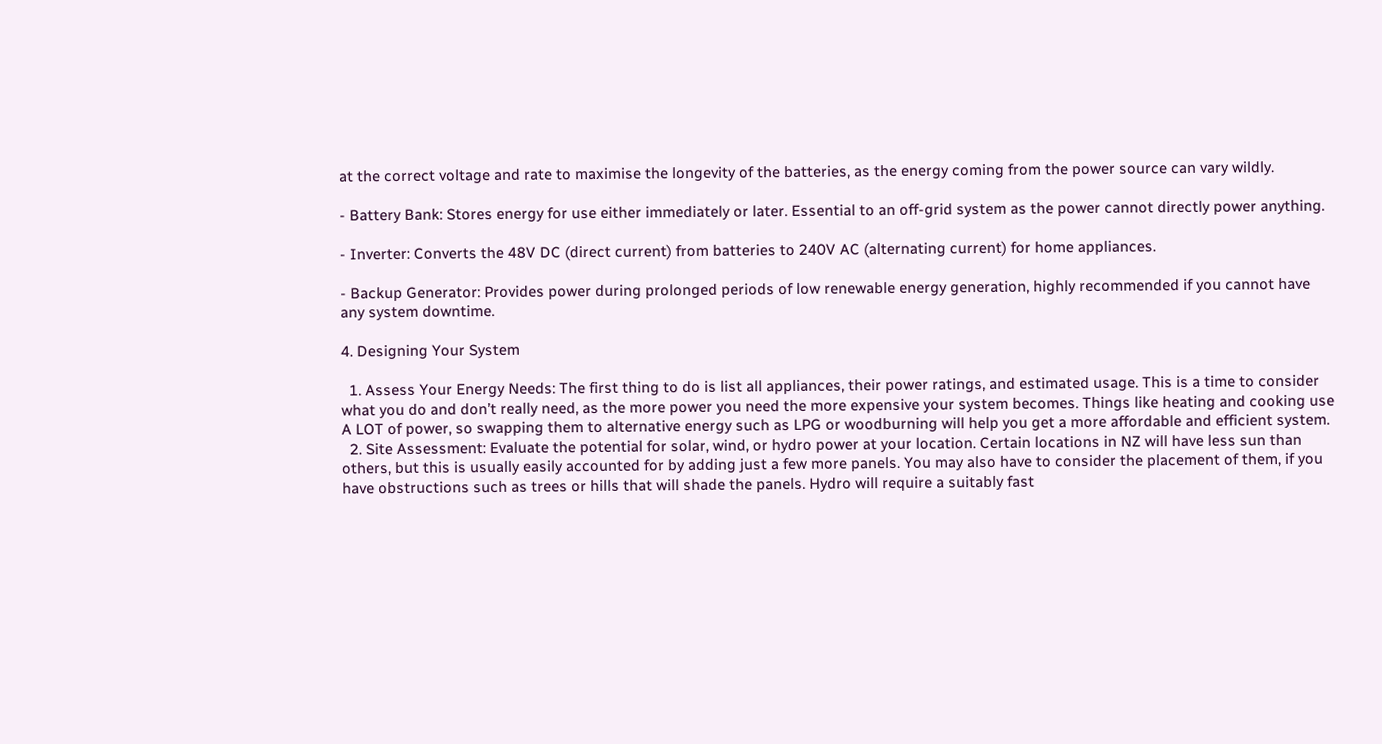at the correct voltage and rate to maximise the longevity of the batteries, as the energy coming from the power source can vary wildly.

- Battery Bank: Stores energy for use either immediately or later. Essential to an off-grid system as the power cannot directly power anything.

- Inverter: Converts the 48V DC (direct current) from batteries to 240V AC (alternating current) for home appliances.

- Backup Generator: Provides power during prolonged periods of low renewable energy generation, highly recommended if you cannot have any system downtime.

4. Designing Your System

  1. Assess Your Energy Needs: The first thing to do is list all appliances, their power ratings, and estimated usage. This is a time to consider what you do and don’t really need, as the more power you need the more expensive your system becomes. Things like heating and cooking use A LOT of power, so swapping them to alternative energy such as LPG or woodburning will help you get a more affordable and efficient system.
  2. Site Assessment: Evaluate the potential for solar, wind, or hydro power at your location. Certain locations in NZ will have less sun than others, but this is usually easily accounted for by adding just a few more panels. You may also have to consider the placement of them, if you have obstructions such as trees or hills that will shade the panels. Hydro will require a suitably fast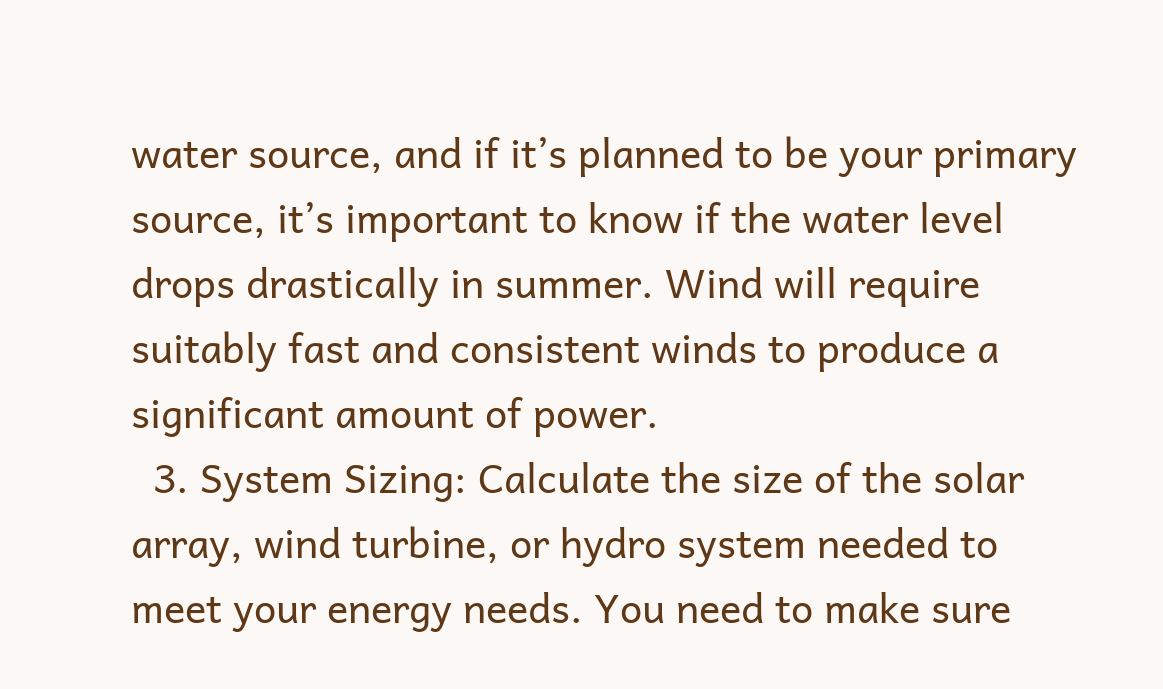water source, and if it’s planned to be your primary source, it’s important to know if the water level drops drastically in summer. Wind will require suitably fast and consistent winds to produce a significant amount of power.
  3. System Sizing: Calculate the size of the solar array, wind turbine, or hydro system needed to meet your energy needs. You need to make sure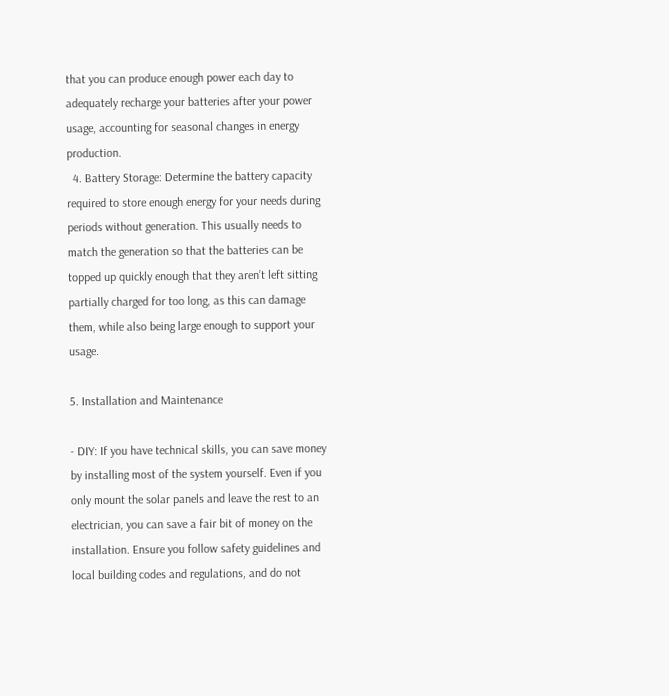that you can produce enough power each day to adequately recharge your batteries after your power usage, accounting for seasonal changes in energy production.
  4. Battery Storage: Determine the battery capacity required to store enough energy for your needs during periods without generation. This usually needs to match the generation so that the batteries can be topped up quickly enough that they aren’t left sitting partially charged for too long, as this can damage them, while also being large enough to support your usage.

5. Installation and Maintenance

- DIY: If you have technical skills, you can save money by installing most of the system yourself. Even if you only mount the solar panels and leave the rest to an electrician, you can save a fair bit of money on the installation. Ensure you follow safety guidelines and local building codes and regulations, and do not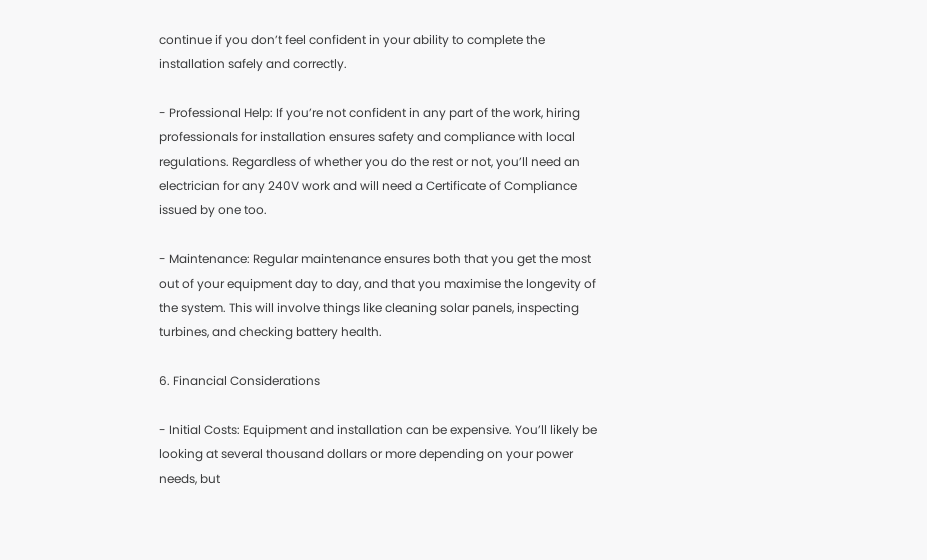continue if you don’t feel confident in your ability to complete the installation safely and correctly.

- Professional Help: If you’re not confident in any part of the work, hiring professionals for installation ensures safety and compliance with local regulations. Regardless of whether you do the rest or not, you’ll need an electrician for any 240V work and will need a Certificate of Compliance issued by one too.

- Maintenance: Regular maintenance ensures both that you get the most out of your equipment day to day, and that you maximise the longevity of the system. This will involve things like cleaning solar panels, inspecting turbines, and checking battery health.

6. Financial Considerations

- Initial Costs: Equipment and installation can be expensive. You’ll likely be looking at several thousand dollars or more depending on your power needs, but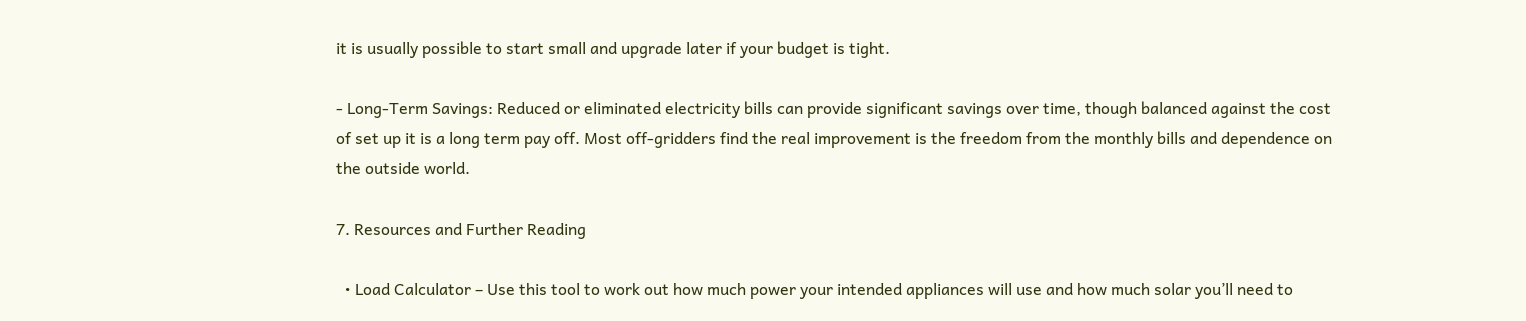it is usually possible to start small and upgrade later if your budget is tight.

- Long-Term Savings: Reduced or eliminated electricity bills can provide significant savings over time, though balanced against the cost of set up it is a long term pay off. Most off-gridders find the real improvement is the freedom from the monthly bills and dependence on the outside world.

7. Resources and Further Reading

  • Load Calculator – Use this tool to work out how much power your intended appliances will use and how much solar you’ll need to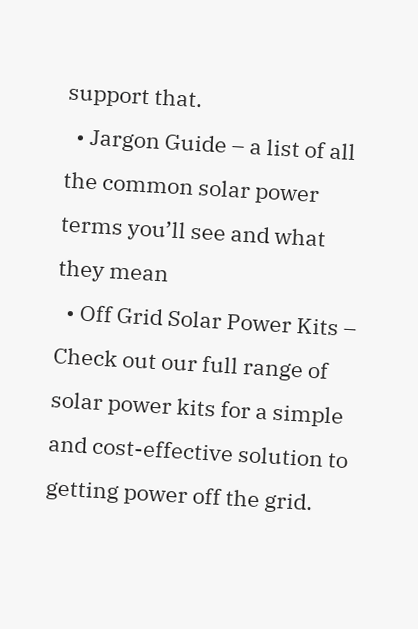support that.
  • Jargon Guide – a list of all the common solar power terms you’ll see and what they mean
  • Off Grid Solar Power Kits – Check out our full range of solar power kits for a simple and cost-effective solution to getting power off the grid.